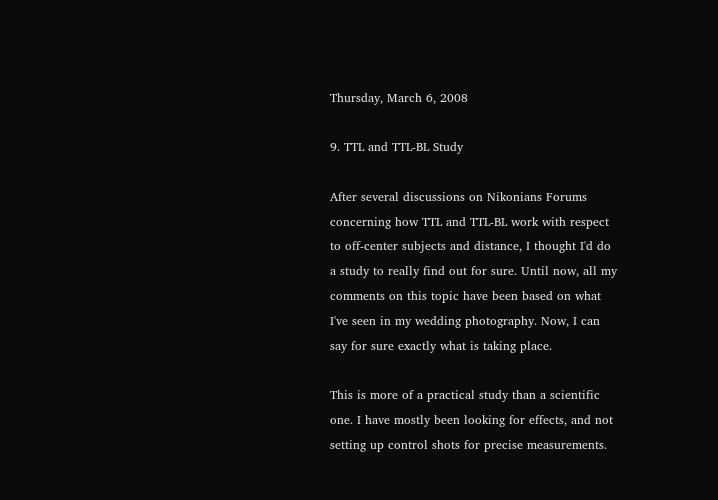Thursday, March 6, 2008

9. TTL and TTL-BL Study

After several discussions on Nikonians Forums concerning how TTL and TTL-BL work with respect to off-center subjects and distance, I thought I'd do a study to really find out for sure. Until now, all my comments on this topic have been based on what I've seen in my wedding photography. Now, I can say for sure exactly what is taking place.

This is more of a practical study than a scientific one. I have mostly been looking for effects, and not setting up control shots for precise measurements.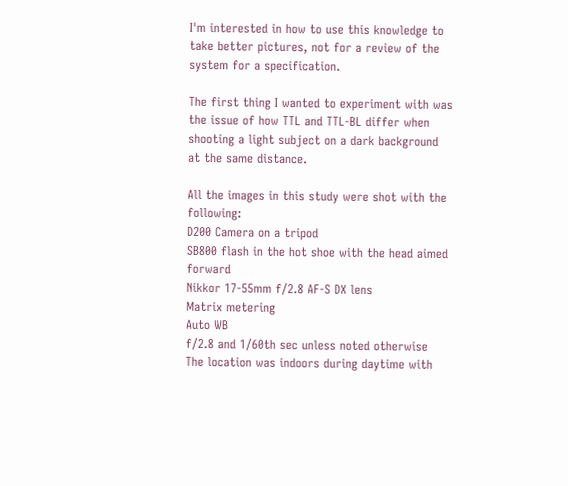I'm interested in how to use this knowledge to take better pictures, not for a review of the system for a specification.

The first thing I wanted to experiment with was the issue of how TTL and TTL-BL differ when shooting a light subject on a dark background at the same distance.

All the images in this study were shot with the following:
D200 Camera on a tripod
SB800 flash in the hot shoe with the head aimed forward
Nikkor 17-55mm f/2.8 AF-S DX lens
Matrix metering
Auto WB
f/2.8 and 1/60th sec unless noted otherwise
The location was indoors during daytime with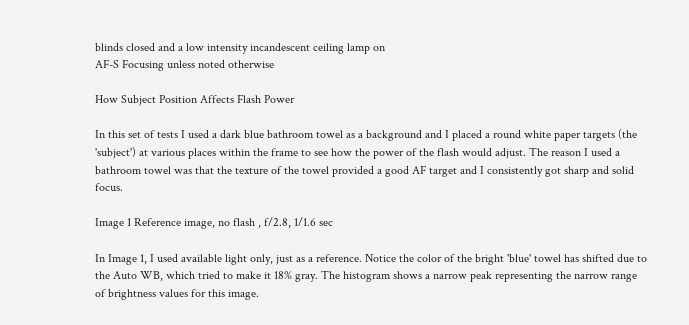blinds closed and a low intensity incandescent ceiling lamp on
AF-S Focusing unless noted otherwise

How Subject Position Affects Flash Power

In this set of tests I used a dark blue bathroom towel as a background and I placed a round white paper targets (the 'subject') at various places within the frame to see how the power of the flash would adjust. The reason I used a bathroom towel was that the texture of the towel provided a good AF target and I consistently got sharp and solid focus.

Image 1 Reference image, no flash , f/2.8, 1/1.6 sec

In Image 1, I used available light only, just as a reference. Notice the color of the bright 'blue' towel has shifted due to the Auto WB, which tried to make it 18% gray. The histogram shows a narrow peak representing the narrow range of brightness values for this image.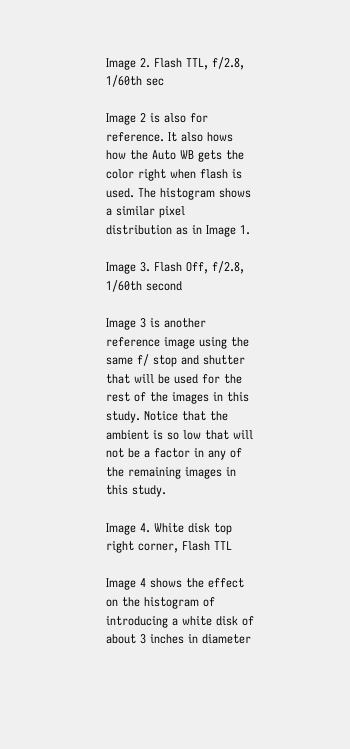Image 2. Flash TTL, f/2.8, 1/60th sec

Image 2 is also for reference. It also hows how the Auto WB gets the color right when flash is used. The histogram shows a similar pixel distribution as in Image 1.

Image 3. Flash Off, f/2.8, 1/60th second

Image 3 is another reference image using the same f/ stop and shutter that will be used for the rest of the images in this study. Notice that the ambient is so low that will not be a factor in any of the remaining images in this study.

Image 4. White disk top right corner, Flash TTL

Image 4 shows the effect on the histogram of introducing a white disk of about 3 inches in diameter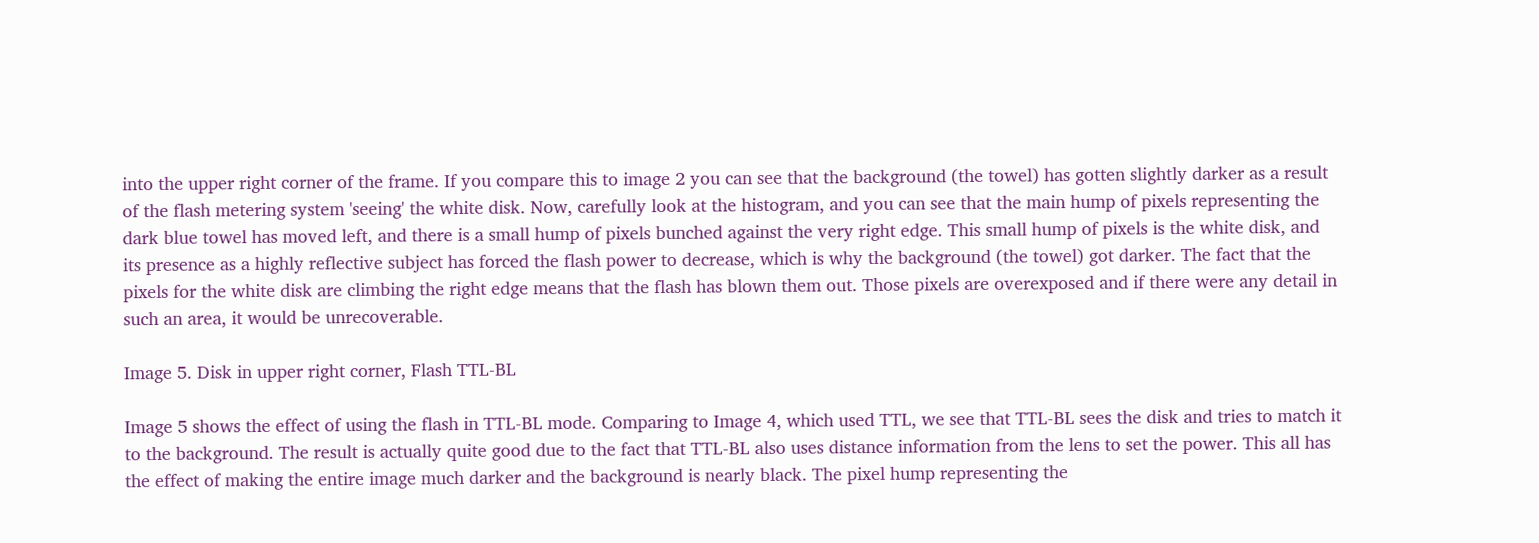into the upper right corner of the frame. If you compare this to image 2 you can see that the background (the towel) has gotten slightly darker as a result of the flash metering system 'seeing' the white disk. Now, carefully look at the histogram, and you can see that the main hump of pixels representing the dark blue towel has moved left, and there is a small hump of pixels bunched against the very right edge. This small hump of pixels is the white disk, and its presence as a highly reflective subject has forced the flash power to decrease, which is why the background (the towel) got darker. The fact that the pixels for the white disk are climbing the right edge means that the flash has blown them out. Those pixels are overexposed and if there were any detail in such an area, it would be unrecoverable.

Image 5. Disk in upper right corner, Flash TTL-BL

Image 5 shows the effect of using the flash in TTL-BL mode. Comparing to Image 4, which used TTL, we see that TTL-BL sees the disk and tries to match it to the background. The result is actually quite good due to the fact that TTL-BL also uses distance information from the lens to set the power. This all has the effect of making the entire image much darker and the background is nearly black. The pixel hump representing the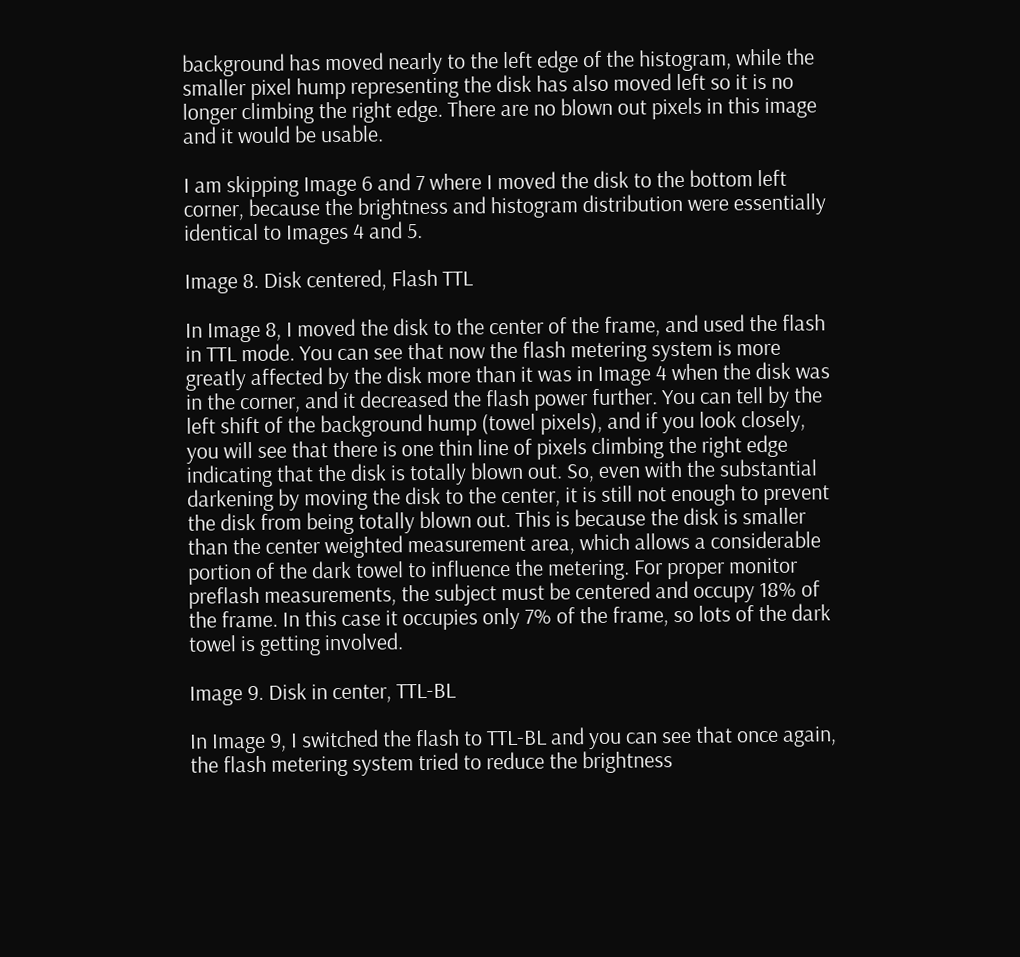background has moved nearly to the left edge of the histogram, while the smaller pixel hump representing the disk has also moved left so it is no longer climbing the right edge. There are no blown out pixels in this image and it would be usable.

I am skipping Image 6 and 7 where I moved the disk to the bottom left corner, because the brightness and histogram distribution were essentially identical to Images 4 and 5.

Image 8. Disk centered, Flash TTL

In Image 8, I moved the disk to the center of the frame, and used the flash in TTL mode. You can see that now the flash metering system is more greatly affected by the disk more than it was in Image 4 when the disk was in the corner, and it decreased the flash power further. You can tell by the left shift of the background hump (towel pixels), and if you look closely, you will see that there is one thin line of pixels climbing the right edge indicating that the disk is totally blown out. So, even with the substantial darkening by moving the disk to the center, it is still not enough to prevent the disk from being totally blown out. This is because the disk is smaller than the center weighted measurement area, which allows a considerable portion of the dark towel to influence the metering. For proper monitor preflash measurements, the subject must be centered and occupy 18% of the frame. In this case it occupies only 7% of the frame, so lots of the dark towel is getting involved.

Image 9. Disk in center, TTL-BL

In Image 9, I switched the flash to TTL-BL and you can see that once again, the flash metering system tried to reduce the brightness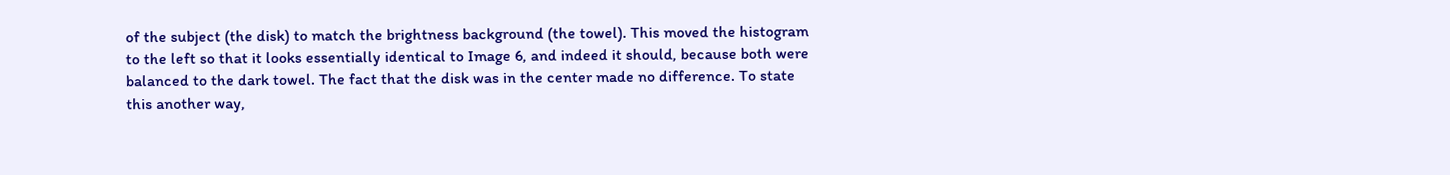of the subject (the disk) to match the brightness background (the towel). This moved the histogram to the left so that it looks essentially identical to Image 6, and indeed it should, because both were balanced to the dark towel. The fact that the disk was in the center made no difference. To state this another way,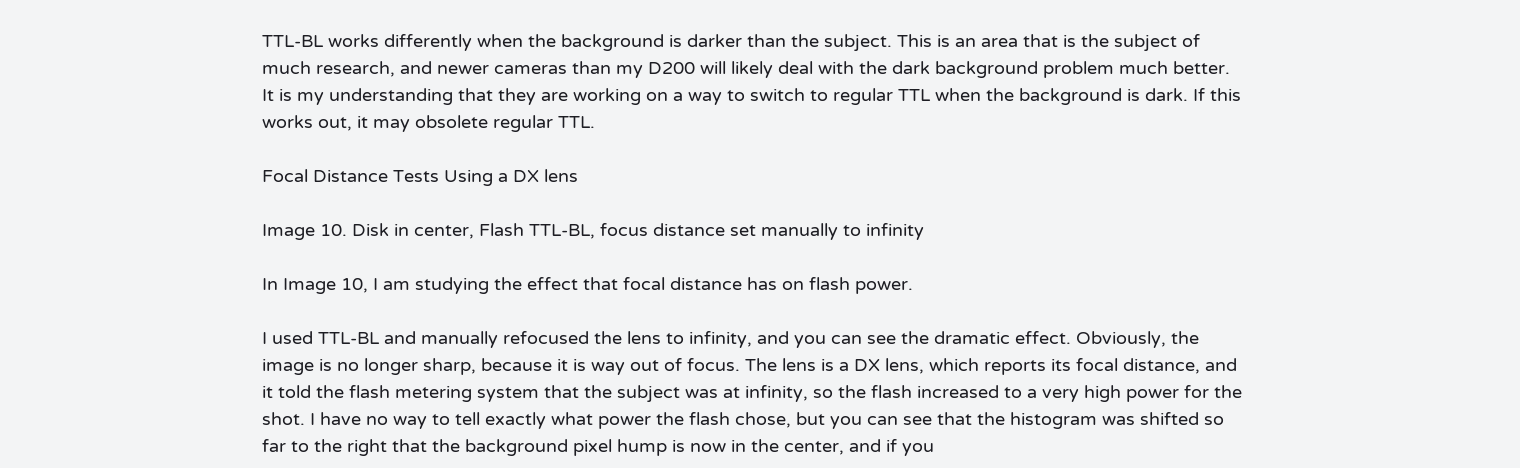TTL-BL works differently when the background is darker than the subject. This is an area that is the subject of much research, and newer cameras than my D200 will likely deal with the dark background problem much better. It is my understanding that they are working on a way to switch to regular TTL when the background is dark. If this works out, it may obsolete regular TTL.

Focal Distance Tests Using a DX lens

Image 10. Disk in center, Flash TTL-BL, focus distance set manually to infinity

In Image 10, I am studying the effect that focal distance has on flash power.

I used TTL-BL and manually refocused the lens to infinity, and you can see the dramatic effect. Obviously, the image is no longer sharp, because it is way out of focus. The lens is a DX lens, which reports its focal distance, and it told the flash metering system that the subject was at infinity, so the flash increased to a very high power for the shot. I have no way to tell exactly what power the flash chose, but you can see that the histogram was shifted so far to the right that the background pixel hump is now in the center, and if you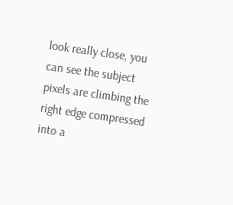look really close, you can see the subject pixels are climbing the right edge compressed into a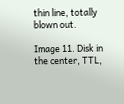thin line, totally blown out.

Image 11. Disk in the center, TTL,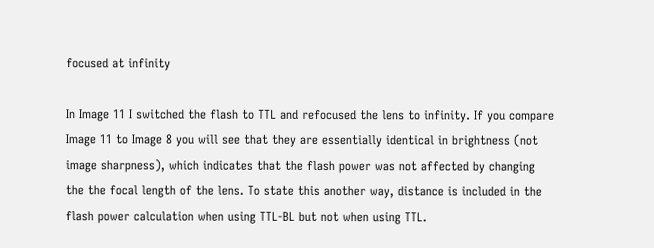focused at infinity

In Image 11 I switched the flash to TTL and refocused the lens to infinity. If you compare Image 11 to Image 8 you will see that they are essentially identical in brightness (not image sharpness), which indicates that the flash power was not affected by changing the the focal length of the lens. To state this another way, distance is included in the flash power calculation when using TTL-BL but not when using TTL.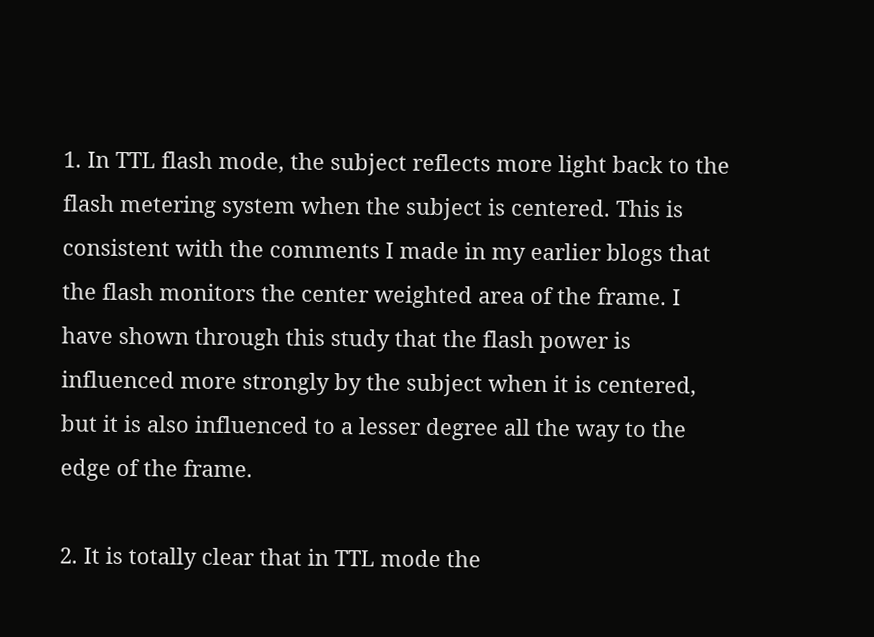1. In TTL flash mode, the subject reflects more light back to the flash metering system when the subject is centered. This is consistent with the comments I made in my earlier blogs that the flash monitors the center weighted area of the frame. I have shown through this study that the flash power is influenced more strongly by the subject when it is centered, but it is also influenced to a lesser degree all the way to the edge of the frame.

2. It is totally clear that in TTL mode the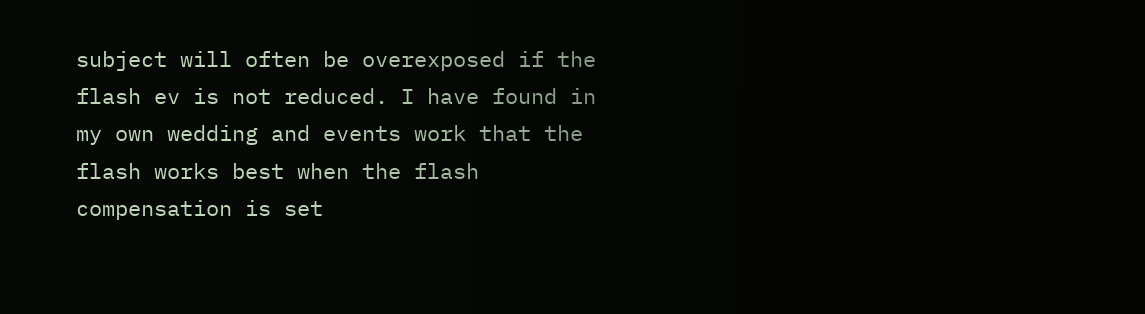subject will often be overexposed if the flash ev is not reduced. I have found in my own wedding and events work that the flash works best when the flash compensation is set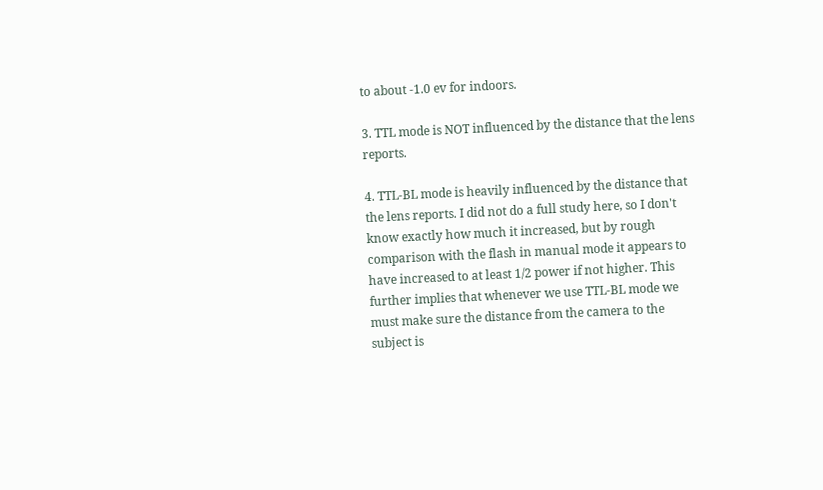to about -1.0 ev for indoors.

3. TTL mode is NOT influenced by the distance that the lens reports.

4. TTL-BL mode is heavily influenced by the distance that the lens reports. I did not do a full study here, so I don't know exactly how much it increased, but by rough comparison with the flash in manual mode it appears to have increased to at least 1/2 power if not higher. This further implies that whenever we use TTL-BL mode we must make sure the distance from the camera to the subject is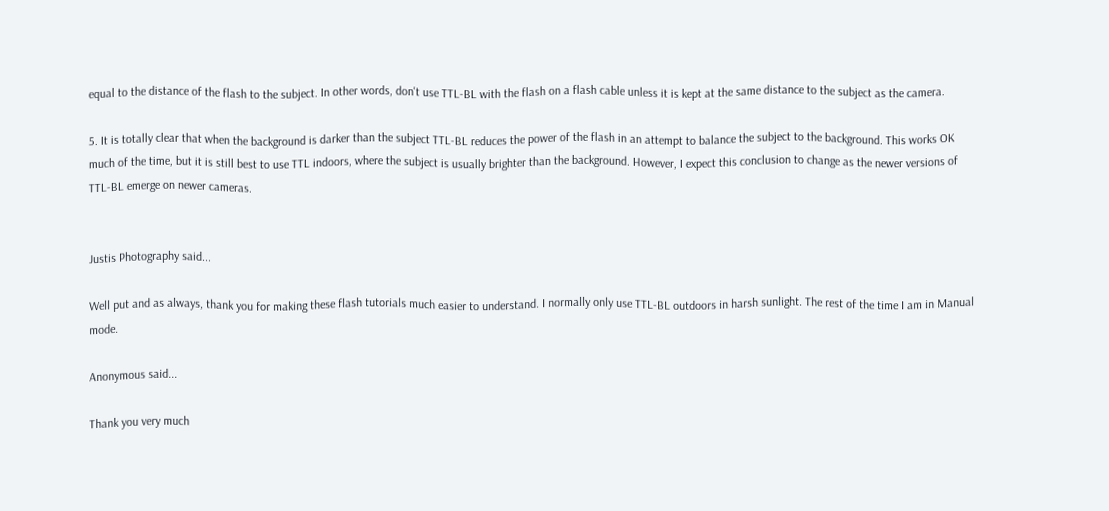equal to the distance of the flash to the subject. In other words, don't use TTL-BL with the flash on a flash cable unless it is kept at the same distance to the subject as the camera.

5. It is totally clear that when the background is darker than the subject TTL-BL reduces the power of the flash in an attempt to balance the subject to the background. This works OK much of the time, but it is still best to use TTL indoors, where the subject is usually brighter than the background. However, I expect this conclusion to change as the newer versions of TTL-BL emerge on newer cameras.


Justis Photography said...

Well put and as always, thank you for making these flash tutorials much easier to understand. I normally only use TTL-BL outdoors in harsh sunlight. The rest of the time I am in Manual mode.

Anonymous said...

Thank you very much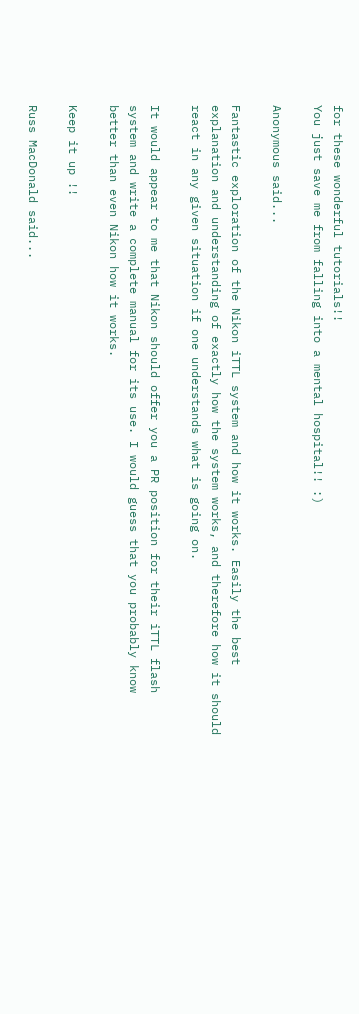for these wonderful tutorials!!
You just save me from falling into a mental hospital!! :)

Anonymous said...

Fantastic exploration of the Nikon iTTL system and how it works. Easily the best explanation and understanding of exactly how the system works, and therefore how it should react in any given situation if one understands what is going on.

It would appear to me that Nikon should offer you a PR position for their iTTL flash system and write a complete manual for its use. I would guess that you probably know better than even Nikon how it works.

Keep it up !!

Russ MacDonald said...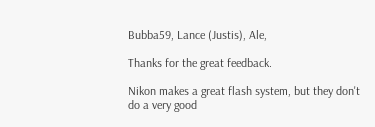Bubba59, Lance (Justis), Ale,

Thanks for the great feedback.

Nikon makes a great flash system, but they don't do a very good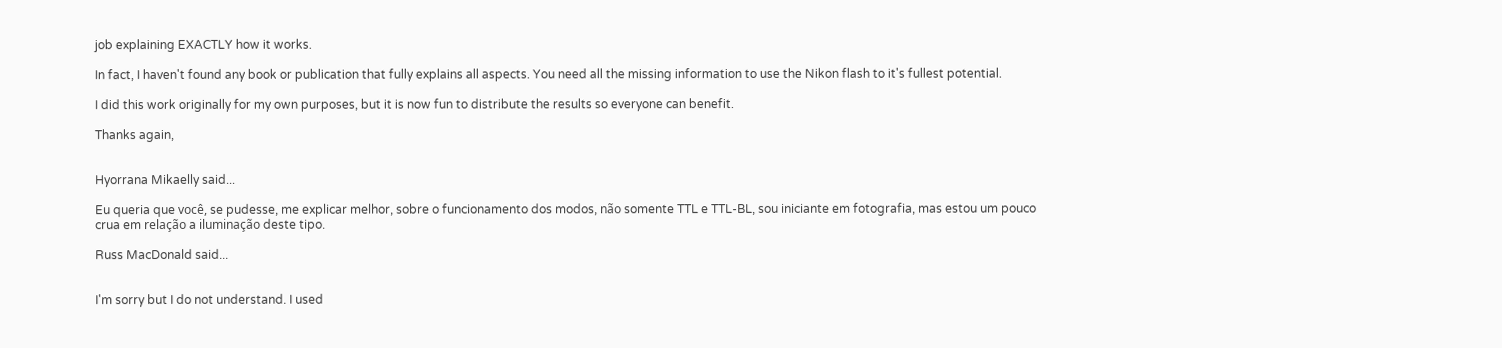job explaining EXACTLY how it works.

In fact, I haven't found any book or publication that fully explains all aspects. You need all the missing information to use the Nikon flash to it's fullest potential.

I did this work originally for my own purposes, but it is now fun to distribute the results so everyone can benefit.

Thanks again,


Hyorrana Mikaelly said...

Eu queria que você, se pudesse, me explicar melhor, sobre o funcionamento dos modos, não somente TTL e TTL-BL, sou iniciante em fotografia, mas estou um pouco crua em relação a iluminação deste tipo.

Russ MacDonald said...


I'm sorry but I do not understand. I used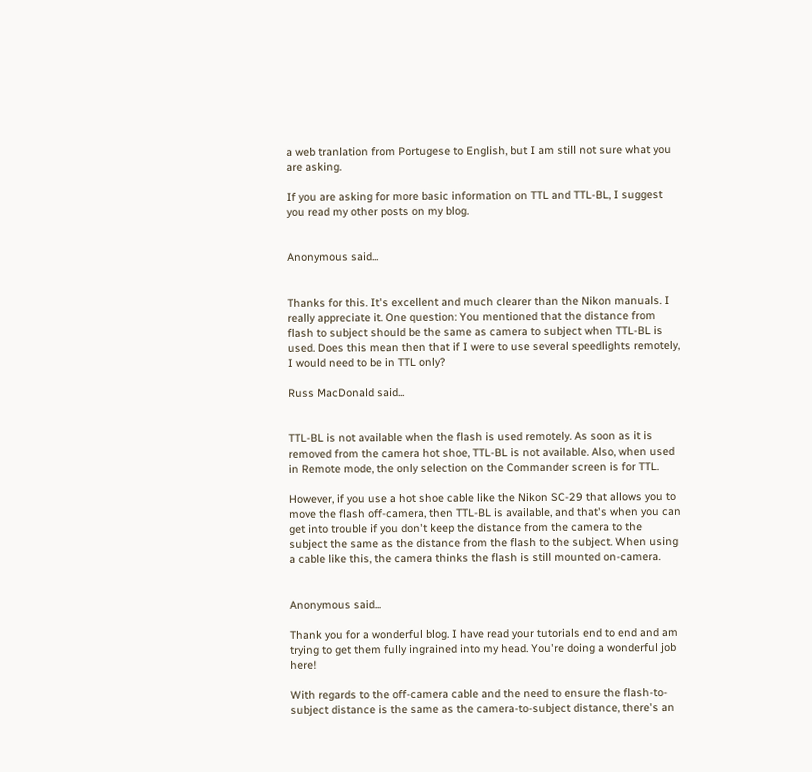a web tranlation from Portugese to English, but I am still not sure what you are asking.

If you are asking for more basic information on TTL and TTL-BL, I suggest you read my other posts on my blog.


Anonymous said...


Thanks for this. It's excellent and much clearer than the Nikon manuals. I really appreciate it. One question: You mentioned that the distance from flash to subject should be the same as camera to subject when TTL-BL is used. Does this mean then that if I were to use several speedlights remotely, I would need to be in TTL only?

Russ MacDonald said...


TTL-BL is not available when the flash is used remotely. As soon as it is removed from the camera hot shoe, TTL-BL is not available. Also, when used in Remote mode, the only selection on the Commander screen is for TTL.

However, if you use a hot shoe cable like the Nikon SC-29 that allows you to move the flash off-camera, then TTL-BL is available, and that's when you can get into trouble if you don't keep the distance from the camera to the subject the same as the distance from the flash to the subject. When using a cable like this, the camera thinks the flash is still mounted on-camera.


Anonymous said...

Thank you for a wonderful blog. I have read your tutorials end to end and am trying to get them fully ingrained into my head. You're doing a wonderful job here!

With regards to the off-camera cable and the need to ensure the flash-to-subject distance is the same as the camera-to-subject distance, there's an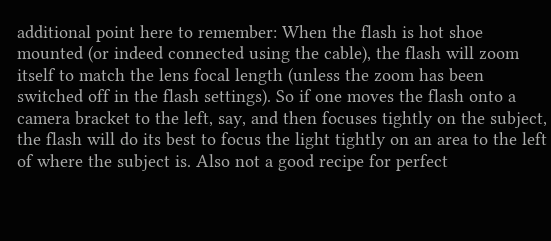additional point here to remember: When the flash is hot shoe mounted (or indeed connected using the cable), the flash will zoom itself to match the lens focal length (unless the zoom has been switched off in the flash settings). So if one moves the flash onto a camera bracket to the left, say, and then focuses tightly on the subject, the flash will do its best to focus the light tightly on an area to the left of where the subject is. Also not a good recipe for perfect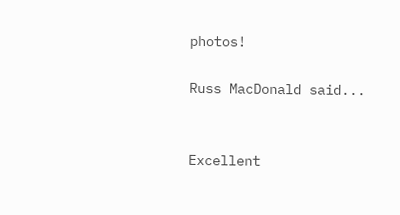photos!

Russ MacDonald said...


Excellent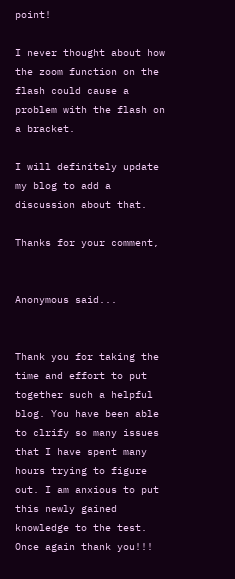point!

I never thought about how the zoom function on the flash could cause a problem with the flash on a bracket.

I will definitely update my blog to add a discussion about that.

Thanks for your comment,


Anonymous said...


Thank you for taking the time and effort to put together such a helpful blog. You have been able to clrify so many issues that I have spent many hours trying to figure out. I am anxious to put this newly gained knowledge to the test. Once again thank you!!!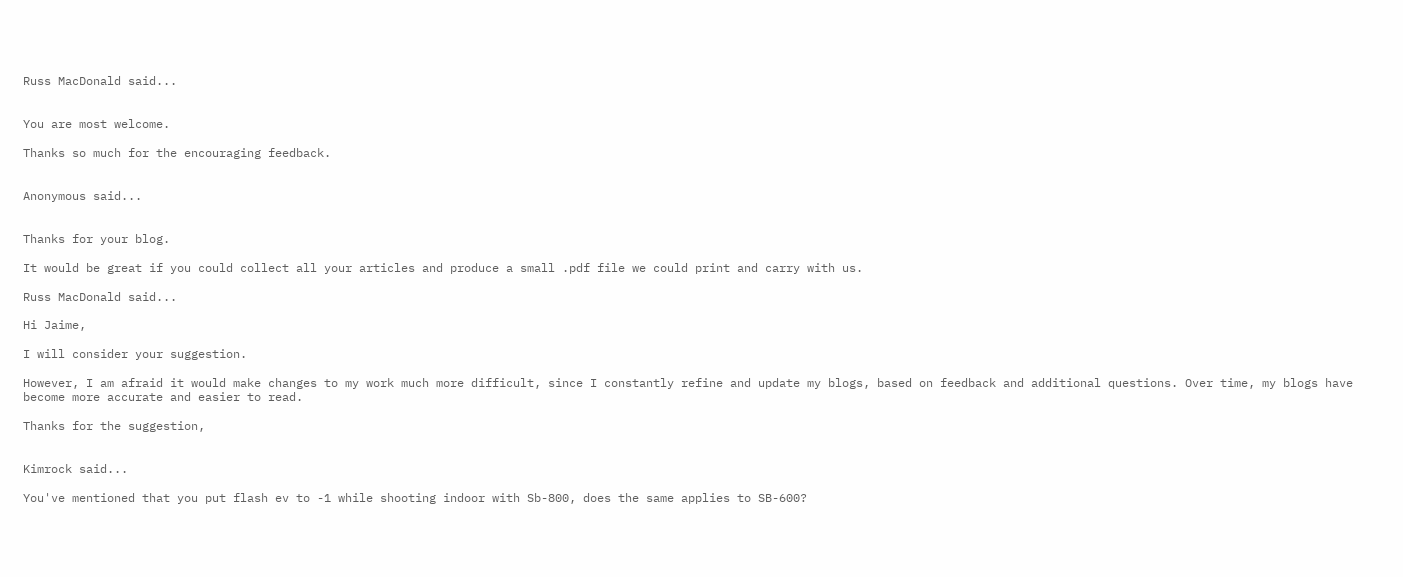Russ MacDonald said...


You are most welcome.

Thanks so much for the encouraging feedback.


Anonymous said...


Thanks for your blog.

It would be great if you could collect all your articles and produce a small .pdf file we could print and carry with us.

Russ MacDonald said...

Hi Jaime,

I will consider your suggestion.

However, I am afraid it would make changes to my work much more difficult, since I constantly refine and update my blogs, based on feedback and additional questions. Over time, my blogs have become more accurate and easier to read.

Thanks for the suggestion,


Kimrock said...

You've mentioned that you put flash ev to -1 while shooting indoor with Sb-800, does the same applies to SB-600?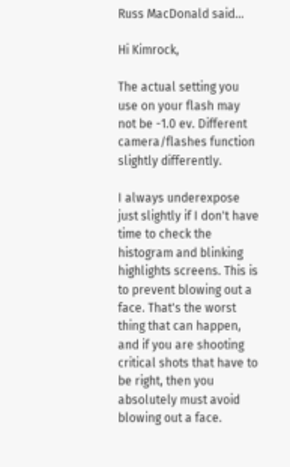Russ MacDonald said...

Hi Kimrock,

The actual setting you use on your flash may not be -1.0 ev. Different camera/flashes function slightly differently.

I always underexpose just slightly if I don't have time to check the histogram and blinking highlights screens. This is to prevent blowing out a face. That's the worst thing that can happen, and if you are shooting critical shots that have to be right, then you absolutely must avoid blowing out a face.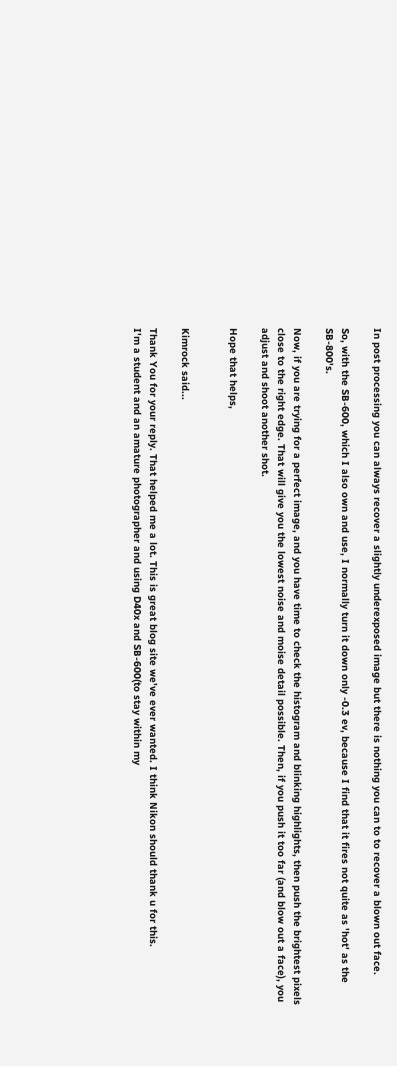In post processing you can always recover a slightly underexposed image but there is nothing you can to to recover a blown out face.

So, with the SB-600, which I also own and use, I normally turn it down only -0.3 ev, because I find that it fires not quite as 'hot' as the SB-800's.

Now, if you are trying for a perfect image, and you have time to check the histogram and blinking highlights, then push the brightest pixels close to the right edge. That will give you the lowest noise and moise detail possible. Then, if you push it too far (and blow out a face), you adjust and shoot another shot.

Hope that helps,


Kimrock said...

Thank You for your reply. That helped me a lot. This is great blog site we've ever wanted. I think Nikon should thank u for this.
I'm a student and an amature photographer and using D40x and SB-600(to stay within my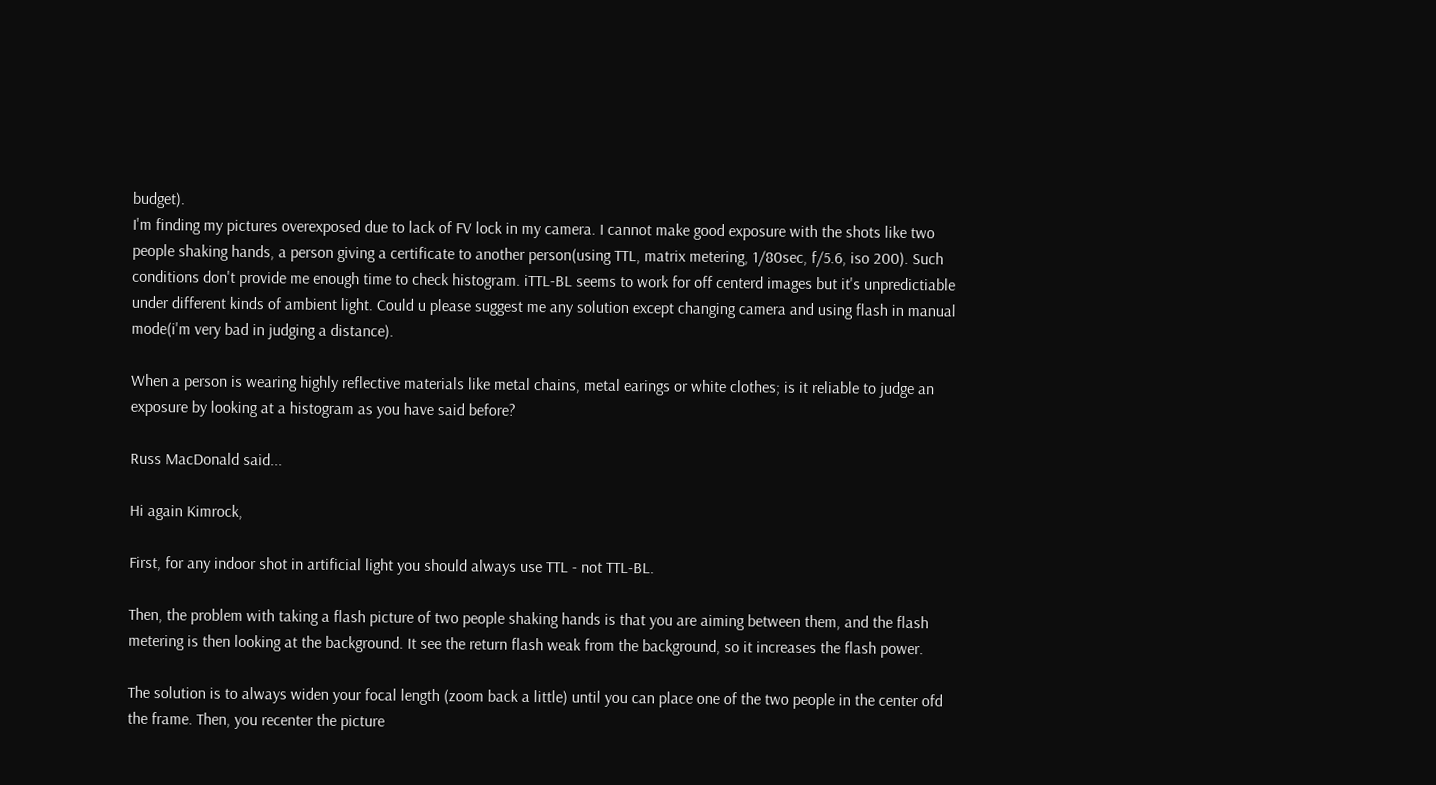budget).
I'm finding my pictures overexposed due to lack of FV lock in my camera. I cannot make good exposure with the shots like two people shaking hands, a person giving a certificate to another person(using TTL, matrix metering, 1/80sec, f/5.6, iso 200). Such conditions don't provide me enough time to check histogram. iTTL-BL seems to work for off centerd images but it's unpredictiable under different kinds of ambient light. Could u please suggest me any solution except changing camera and using flash in manual mode(i'm very bad in judging a distance).

When a person is wearing highly reflective materials like metal chains, metal earings or white clothes; is it reliable to judge an exposure by looking at a histogram as you have said before?

Russ MacDonald said...

Hi again Kimrock,

First, for any indoor shot in artificial light you should always use TTL - not TTL-BL.

Then, the problem with taking a flash picture of two people shaking hands is that you are aiming between them, and the flash metering is then looking at the background. It see the return flash weak from the background, so it increases the flash power.

The solution is to always widen your focal length (zoom back a little) until you can place one of the two people in the center ofd the frame. Then, you recenter the picture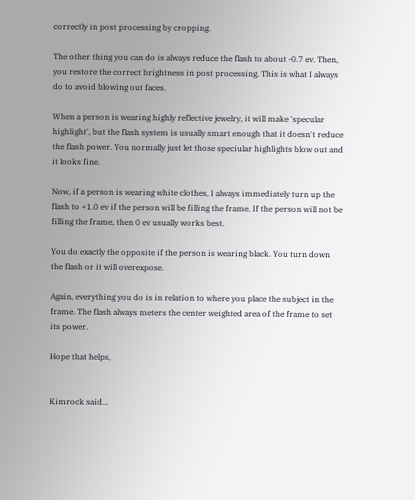correctly in post processing by cropping.

The other thing you can do is always reduce the flash to about -0.7 ev. Then, you restore the correct brightness in post processing. This is what I always do to avoid blowing out faces.

When a person is wearing highly reflective jewelry, it will make 'specular highlight', but the flash system is usually smart enough that it doesn't reduce the flash power. You normally just let those speciular highlights blow out and it looks fine.

Now, if a person is wearing white clothes, I always immediately turn up the flash to +1.0 ev if the person will be filling the frame. If the person will not be filling the frame, then 0 ev usually works best.

You do exactly the opposite if the person is wearing black. You turn down the flash or it will overexpose.

Again, everything you do is in relation to where you place the subject in the frame. The flash always meters the center weighted area of the frame to set its power.

Hope that helps,


Kimrock said...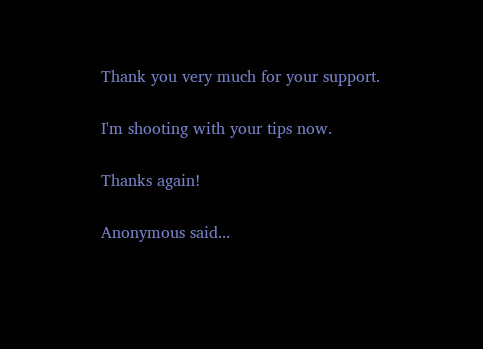Thank you very much for your support.

I'm shooting with your tips now.

Thanks again!

Anonymous said...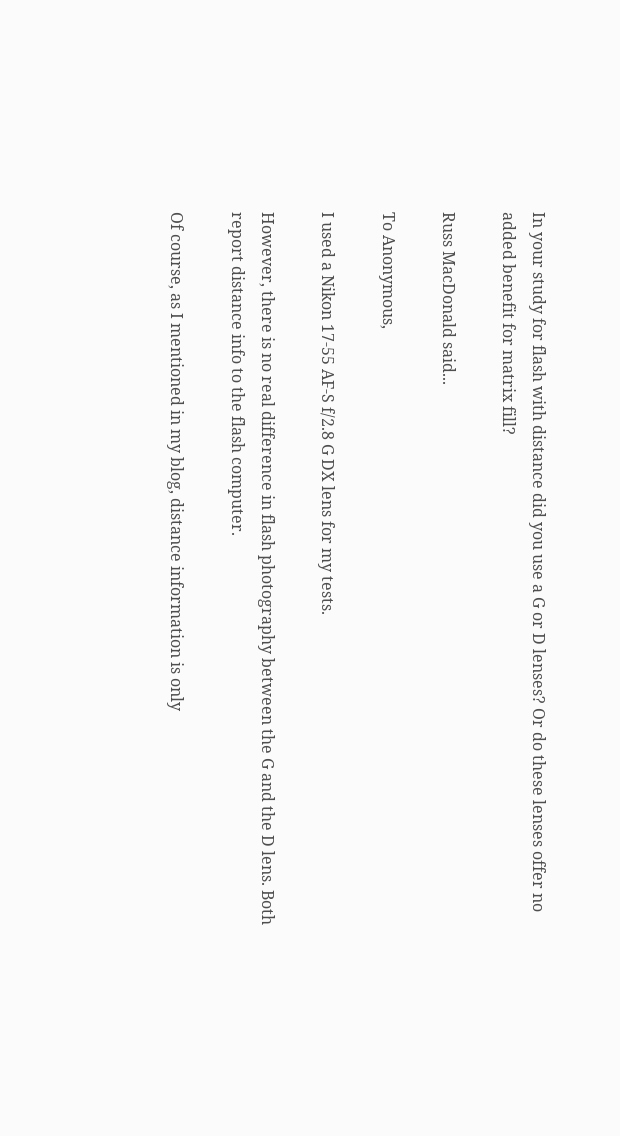In your study for flash with distance did you use a G or D lenses? Or do these lenses offer no added benefit for matrix fill?

Russ MacDonald said...

To Anonymous,

I used a Nikon 17-55 AF-S f/2.8 G DX lens for my tests.

However, there is no real difference in flash photography between the G and the D lens. Both report distance info to the flash computer.

Of course, as I mentioned in my blog, distance information is only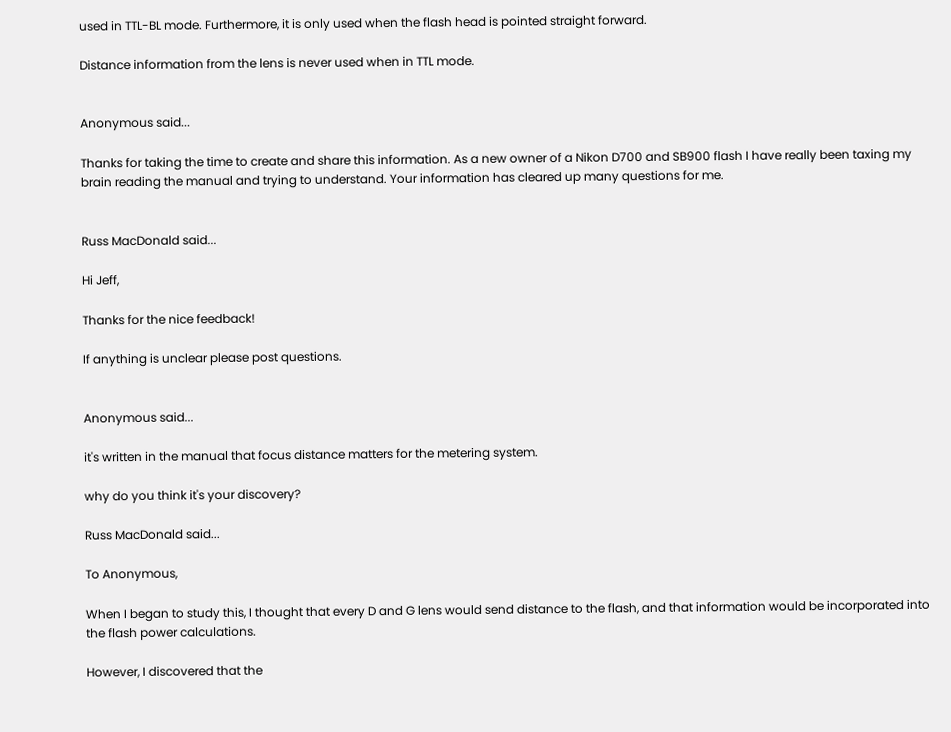used in TTL-BL mode. Furthermore, it is only used when the flash head is pointed straight forward.

Distance information from the lens is never used when in TTL mode.


Anonymous said...

Thanks for taking the time to create and share this information. As a new owner of a Nikon D700 and SB900 flash I have really been taxing my brain reading the manual and trying to understand. Your information has cleared up many questions for me.


Russ MacDonald said...

Hi Jeff,

Thanks for the nice feedback!

If anything is unclear please post questions.


Anonymous said...

it's written in the manual that focus distance matters for the metering system.

why do you think it's your discovery?

Russ MacDonald said...

To Anonymous,

When I began to study this, I thought that every D and G lens would send distance to the flash, and that information would be incorporated into the flash power calculations.

However, I discovered that the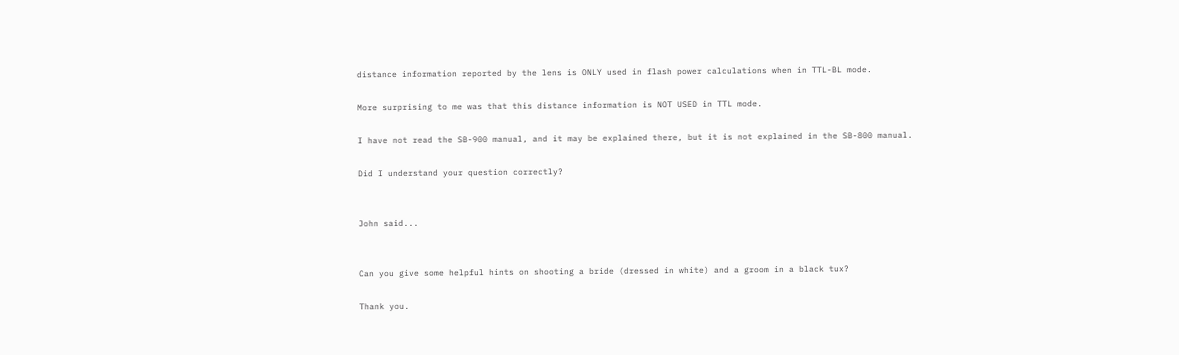distance information reported by the lens is ONLY used in flash power calculations when in TTL-BL mode.

More surprising to me was that this distance information is NOT USED in TTL mode.

I have not read the SB-900 manual, and it may be explained there, but it is not explained in the SB-800 manual.

Did I understand your question correctly?


John said...


Can you give some helpful hints on shooting a bride (dressed in white) and a groom in a black tux?

Thank you.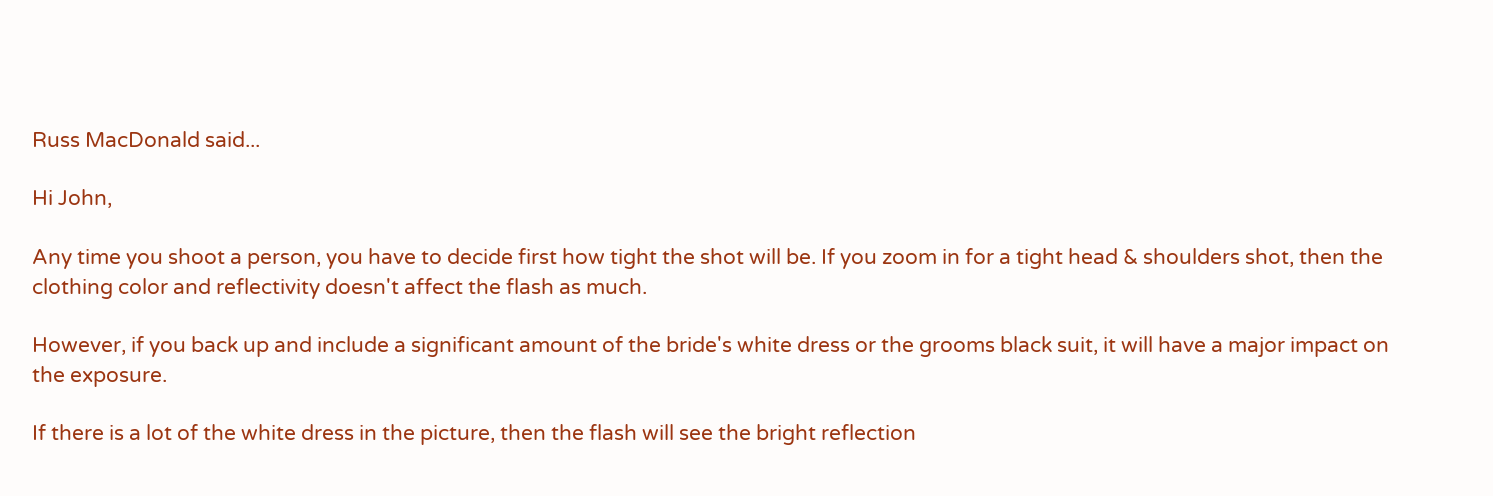Russ MacDonald said...

Hi John,

Any time you shoot a person, you have to decide first how tight the shot will be. If you zoom in for a tight head & shoulders shot, then the clothing color and reflectivity doesn't affect the flash as much.

However, if you back up and include a significant amount of the bride's white dress or the grooms black suit, it will have a major impact on the exposure.

If there is a lot of the white dress in the picture, then the flash will see the bright reflection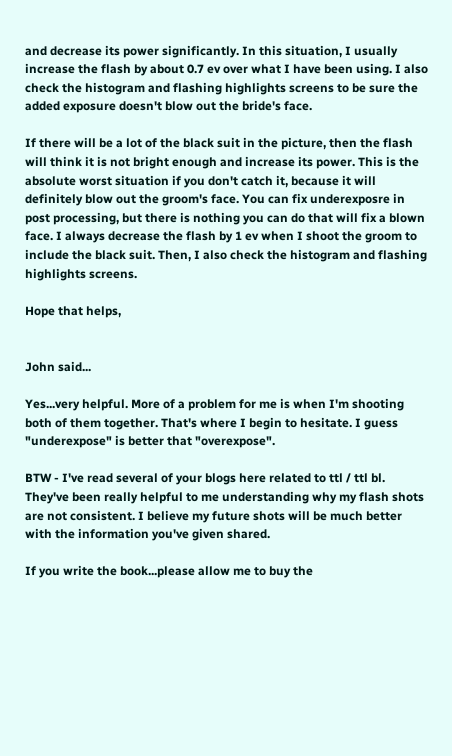and decrease its power significantly. In this situation, I usually increase the flash by about 0.7 ev over what I have been using. I also check the histogram and flashing highlights screens to be sure the added exposure doesn't blow out the bride's face.

If there will be a lot of the black suit in the picture, then the flash will think it is not bright enough and increase its power. This is the absolute worst situation if you don't catch it, because it will definitely blow out the groom's face. You can fix underexposre in post processing, but there is nothing you can do that will fix a blown face. I always decrease the flash by 1 ev when I shoot the groom to include the black suit. Then, I also check the histogram and flashing highlights screens.

Hope that helps,


John said...

Yes...very helpful. More of a problem for me is when I'm shooting both of them together. That's where I begin to hesitate. I guess "underexpose" is better that "overexpose".

BTW - I've read several of your blogs here related to ttl / ttl bl. They've been really helpful to me understanding why my flash shots are not consistent. I believe my future shots will be much better with the information you've given shared.

If you write the book...please allow me to buy the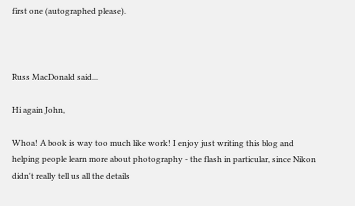first one (autographed please).



Russ MacDonald said...

Hi again John,

Whoa! A book is way too much like work! I enjoy just writing this blog and helping people learn more about photography - the flash in particular, since Nikon didn't really tell us all the details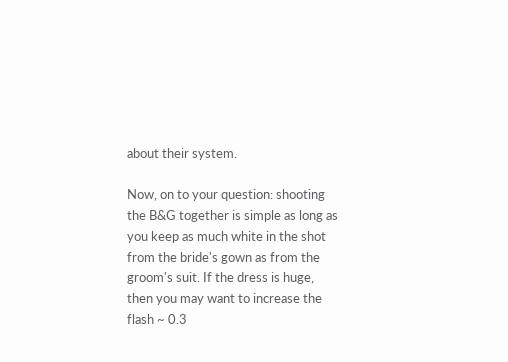about their system.

Now, on to your question: shooting the B&G together is simple as long as you keep as much white in the shot from the bride's gown as from the groom's suit. If the dress is huge, then you may want to increase the flash ~ 0.3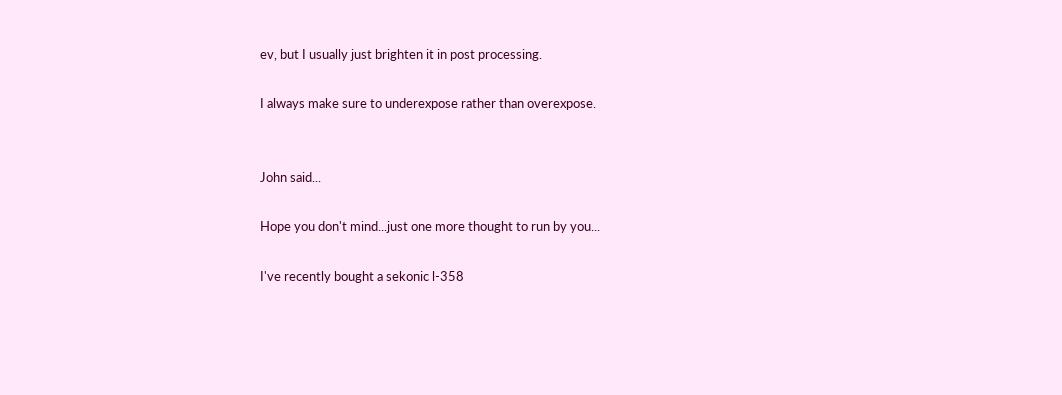ev, but I usually just brighten it in post processing.

I always make sure to underexpose rather than overexpose.


John said...

Hope you don't mind...just one more thought to run by you...

I've recently bought a sekonic l-358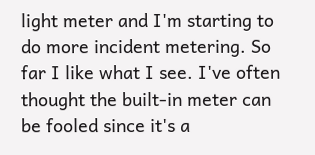light meter and I'm starting to do more incident metering. So far I like what I see. I've often thought the built-in meter can be fooled since it's a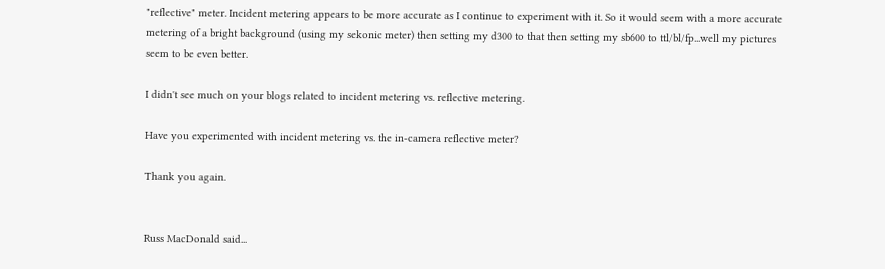"reflective" meter. Incident metering appears to be more accurate as I continue to experiment with it. So it would seem with a more accurate metering of a bright background (using my sekonic meter) then setting my d300 to that then setting my sb600 to ttl/bl/fp...well my pictures seem to be even better.

I didn't see much on your blogs related to incident metering vs. reflective metering.

Have you experimented with incident metering vs. the in-camera reflective meter?

Thank you again.


Russ MacDonald said...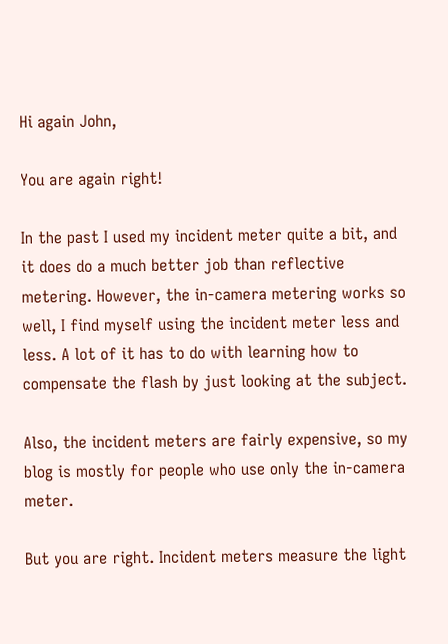Hi again John,

You are again right!

In the past I used my incident meter quite a bit, and it does do a much better job than reflective metering. However, the in-camera metering works so well, I find myself using the incident meter less and less. A lot of it has to do with learning how to compensate the flash by just looking at the subject.

Also, the incident meters are fairly expensive, so my blog is mostly for people who use only the in-camera meter.

But you are right. Incident meters measure the light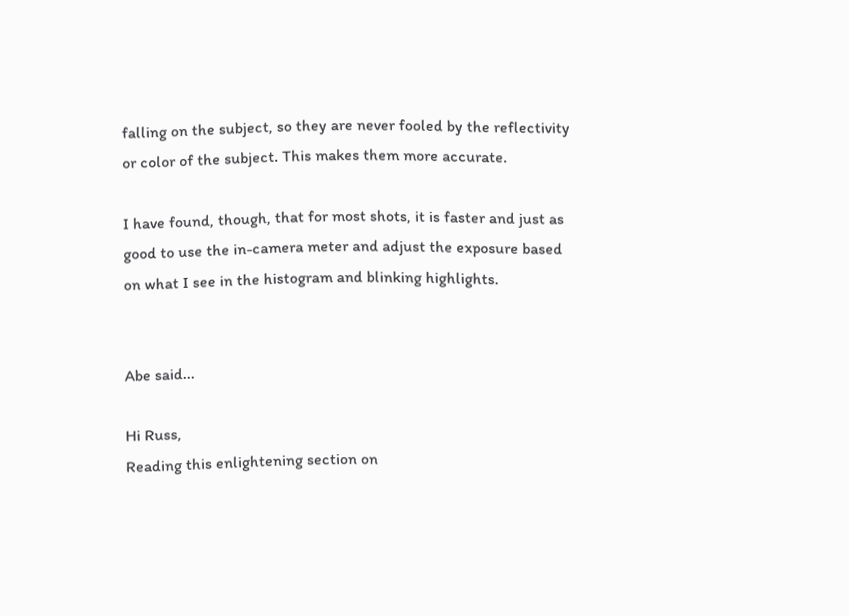falling on the subject, so they are never fooled by the reflectivity or color of the subject. This makes them more accurate.

I have found, though, that for most shots, it is faster and just as good to use the in-camera meter and adjust the exposure based on what I see in the histogram and blinking highlights.


Abe said...

Hi Russ,
Reading this enlightening section on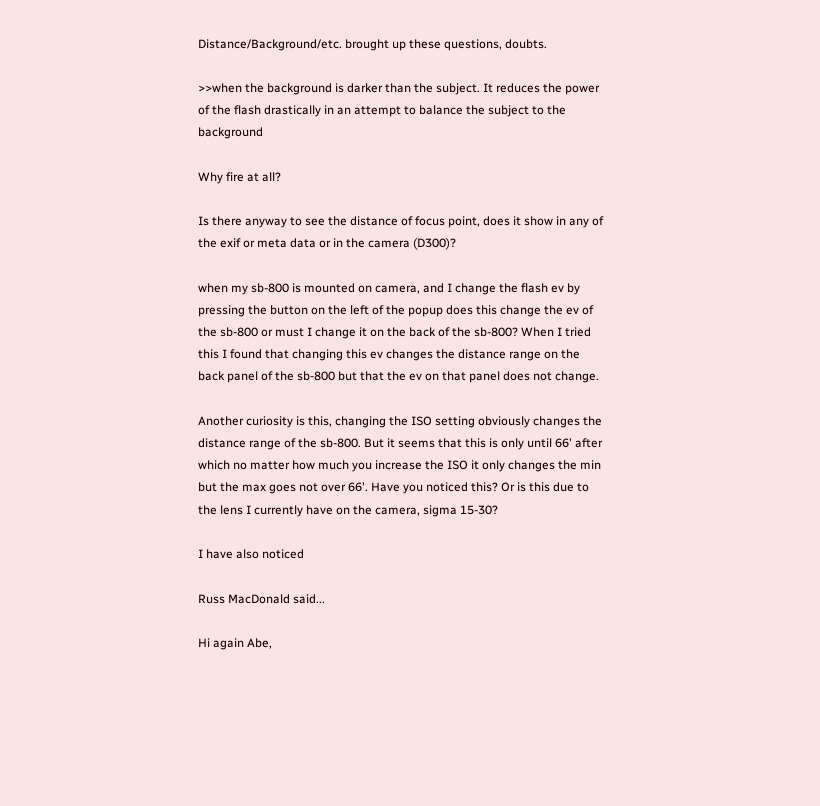Distance/Background/etc. brought up these questions, doubts.

>>when the background is darker than the subject. It reduces the power of the flash drastically in an attempt to balance the subject to the background

Why fire at all?

Is there anyway to see the distance of focus point, does it show in any of the exif or meta data or in the camera (D300)?

when my sb-800 is mounted on camera, and I change the flash ev by pressing the button on the left of the popup does this change the ev of the sb-800 or must I change it on the back of the sb-800? When I tried this I found that changing this ev changes the distance range on the back panel of the sb-800 but that the ev on that panel does not change.

Another curiosity is this, changing the ISO setting obviously changes the distance range of the sb-800. But it seems that this is only until 66' after which no matter how much you increase the ISO it only changes the min but the max goes not over 66'. Have you noticed this? Or is this due to the lens I currently have on the camera, sigma 15-30?

I have also noticed

Russ MacDonald said...

Hi again Abe,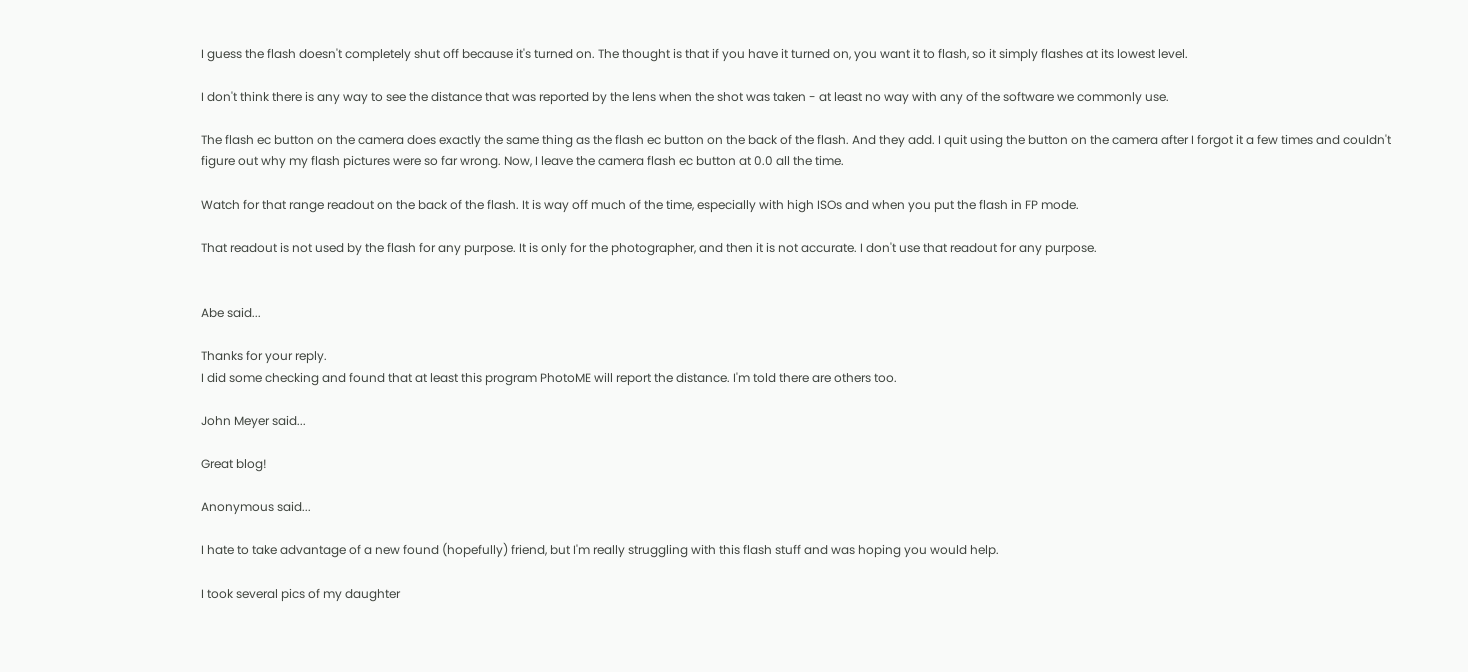I guess the flash doesn't completely shut off because it's turned on. The thought is that if you have it turned on, you want it to flash, so it simply flashes at its lowest level.

I don't think there is any way to see the distance that was reported by the lens when the shot was taken - at least no way with any of the software we commonly use.

The flash ec button on the camera does exactly the same thing as the flash ec button on the back of the flash. And they add. I quit using the button on the camera after I forgot it a few times and couldn't figure out why my flash pictures were so far wrong. Now, I leave the camera flash ec button at 0.0 all the time.

Watch for that range readout on the back of the flash. It is way off much of the time, especially with high ISOs and when you put the flash in FP mode.

That readout is not used by the flash for any purpose. It is only for the photographer, and then it is not accurate. I don't use that readout for any purpose.


Abe said...

Thanks for your reply.
I did some checking and found that at least this program PhotoME will report the distance. I'm told there are others too.

John Meyer said...

Great blog!

Anonymous said...

I hate to take advantage of a new found (hopefully) friend, but I'm really struggling with this flash stuff and was hoping you would help.

I took several pics of my daughter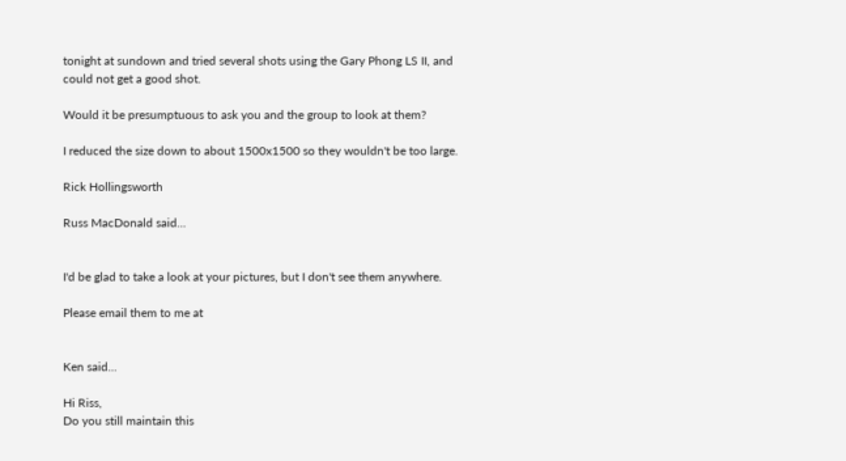tonight at sundown and tried several shots using the Gary Phong LS II, and could not get a good shot.

Would it be presumptuous to ask you and the group to look at them?

I reduced the size down to about 1500x1500 so they wouldn't be too large.

Rick Hollingsworth

Russ MacDonald said...


I'd be glad to take a look at your pictures, but I don't see them anywhere.

Please email them to me at


Ken said...

Hi Riss,
Do you still maintain this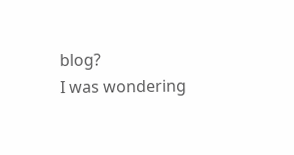blog?
I was wondering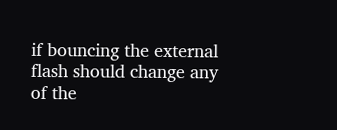if bouncing the external flash should change any of the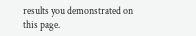results you demonstrated on this page.